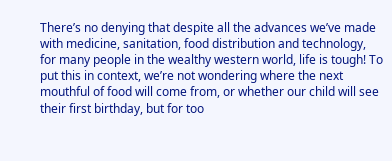There’s no denying that despite all the advances we’ve made with medicine, sanitation, food distribution and technology, for many people in the wealthy western world, life is tough! To put this in context, we’re not wondering where the next mouthful of food will come from, or whether our child will see their first birthday, but for too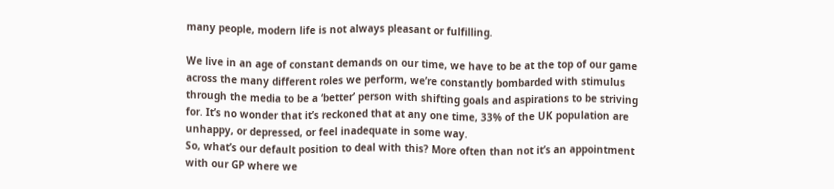many people, modern life is not always pleasant or fulfilling.

We live in an age of constant demands on our time, we have to be at the top of our game across the many different roles we perform, we’re constantly bombarded with stimulus through the media to be a ‘better’ person with shifting goals and aspirations to be striving for. It’s no wonder that it’s reckoned that at any one time, 33% of the UK population are unhappy, or depressed, or feel inadequate in some way.
So, what’s our default position to deal with this? More often than not it’s an appointment with our GP where we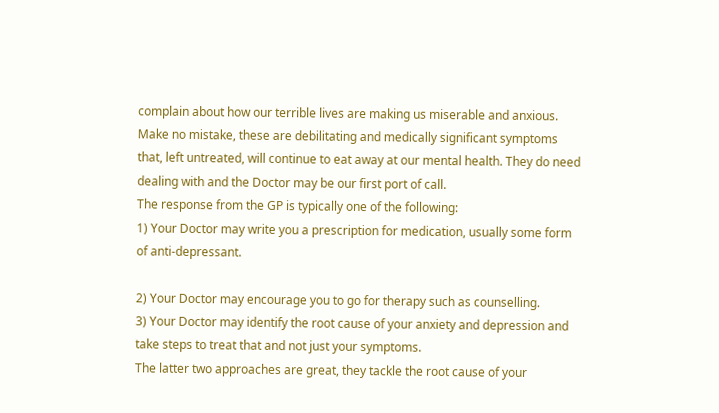complain about how our terrible lives are making us miserable and anxious. Make no mistake, these are debilitating and medically significant symptoms that, left untreated, will continue to eat away at our mental health. They do need dealing with and the Doctor may be our first port of call.
The response from the GP is typically one of the following:
1) Your Doctor may write you a prescription for medication, usually some form of anti-depressant.

2) Your Doctor may encourage you to go for therapy such as counselling.
3) Your Doctor may identify the root cause of your anxiety and depression and take steps to treat that and not just your symptoms.
The latter two approaches are great, they tackle the root cause of your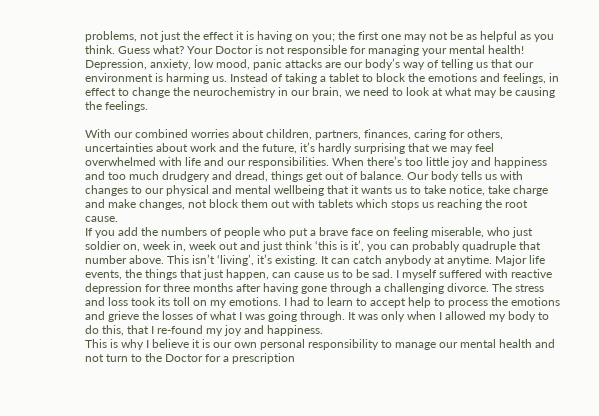problems, not just the effect it is having on you; the first one may not be as helpful as you think. Guess what? Your Doctor is not responsible for managing your mental health! Depression, anxiety, low mood, panic attacks are our body’s way of telling us that our environment is harming us. Instead of taking a tablet to block the emotions and feelings, in effect to change the neurochemistry in our brain, we need to look at what may be causing the feelings.

With our combined worries about children, partners, finances, caring for others, uncertainties about work and the future, it’s hardly surprising that we may feel overwhelmed with life and our responsibilities. When there’s too little joy and happiness and too much drudgery and dread, things get out of balance. Our body tells us with changes to our physical and mental wellbeing that it wants us to take notice, take charge and make changes, not block them out with tablets which stops us reaching the root cause.
If you add the numbers of people who put a brave face on feeling miserable, who just soldier on, week in, week out and just think ‘this is it’, you can probably quadruple that number above. This isn’t ‘living’, it’s existing. It can catch anybody at anytime. Major life events, the things that just happen, can cause us to be sad. I myself suffered with reactive depression for three months after having gone through a challenging divorce. The stress and loss took its toll on my emotions. I had to learn to accept help to process the emotions and grieve the losses of what I was going through. It was only when I allowed my body to do this, that I re-found my joy and happiness.
This is why I believe it is our own personal responsibility to manage our mental health and not turn to the Doctor for a prescription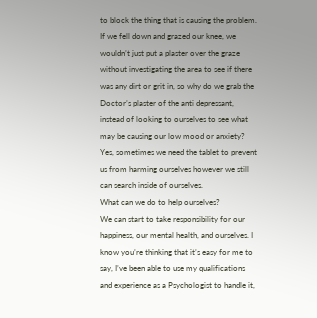to block the thing that is causing the problem. If we fell down and grazed our knee, we wouldn’t just put a plaster over the graze without investigating the area to see if there was any dirt or grit in, so why do we grab the Doctor’s plaster of the anti depressant, instead of looking to ourselves to see what may be causing our low mood or anxiety? Yes, sometimes we need the tablet to prevent us from harming ourselves however we still can search inside of ourselves.
What can we do to help ourselves?
We can start to take responsibility for our happiness, our mental health, and ourselves. I know you’re thinking that it’s easy for me to say, I’ve been able to use my qualifications and experience as a Psychologist to handle it,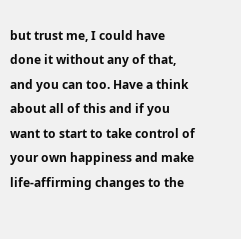but trust me, I could have done it without any of that, and you can too. Have a think about all of this and if you want to start to take control of your own happiness and make life-affirming changes to the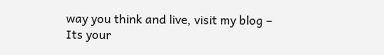way you think and live, visit my blog – Its your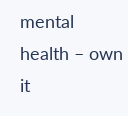mental health – own it